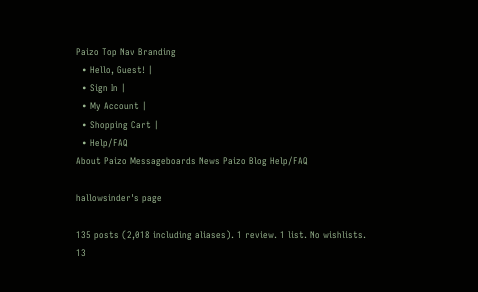Paizo Top Nav Branding
  • Hello, Guest! |
  • Sign In |
  • My Account |
  • Shopping Cart |
  • Help/FAQ
About Paizo Messageboards News Paizo Blog Help/FAQ

hallowsinder's page

135 posts (2,018 including aliases). 1 review. 1 list. No wishlists. 13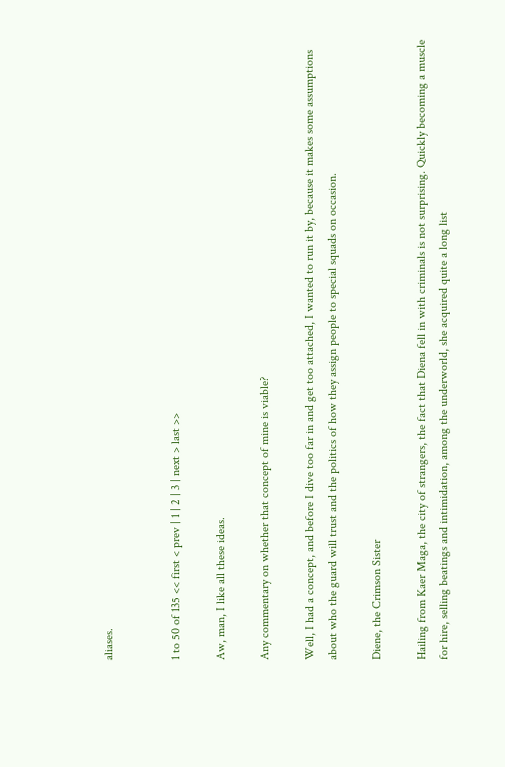aliases.


1 to 50 of 135 << first < prev | 1 | 2 | 3 | next > last >>

Aw, man, I like all these ideas.

Any commentary on whether that concept of mine is viable?

Well, I had a concept, and before I dive too far in and get too attached, I wanted to run it by, because it makes some assumptions about who the guard will trust and the politics of how they assign people to special squads on occasion.

Diene, the Crimson Sister

Hailing from Kaer Maga, the city of strangers, the fact that Diena fell in with criminals is not surprising. Quickly becoming a muscle for hire, selling beatings and intimidation, among the underworld, she acquired quite a long list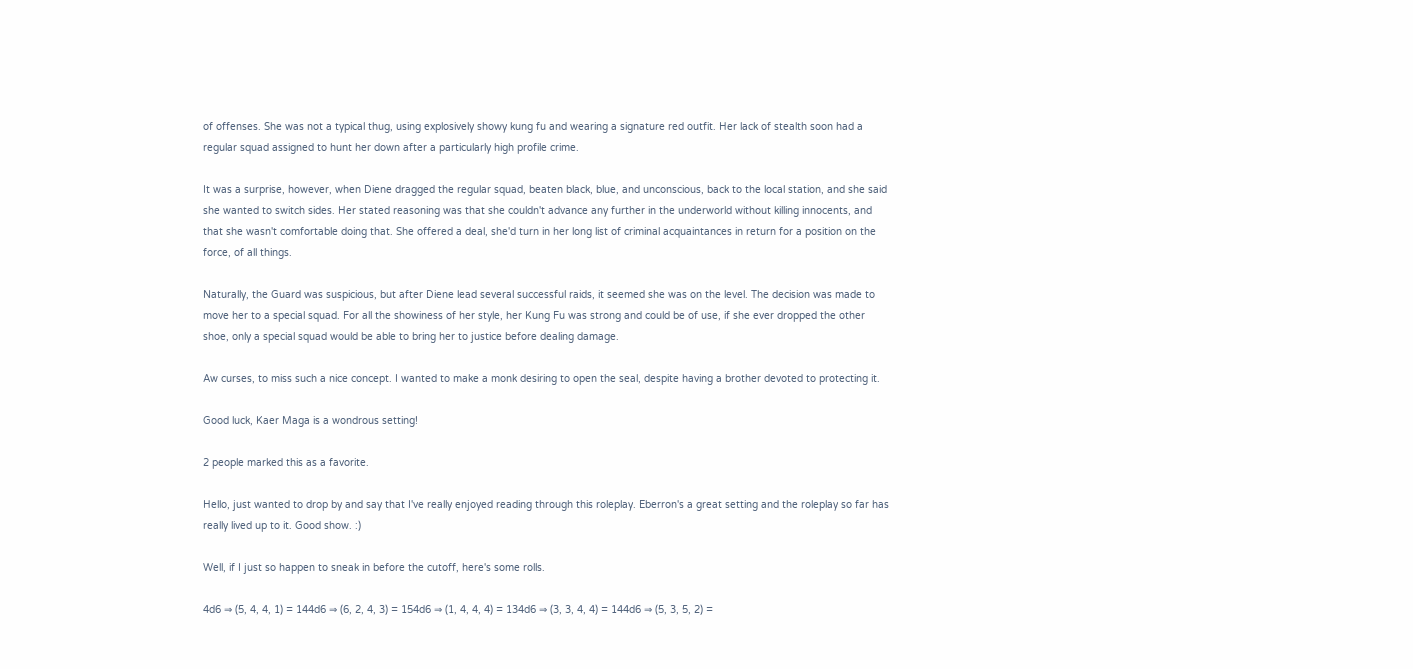of offenses. She was not a typical thug, using explosively showy kung fu and wearing a signature red outfit. Her lack of stealth soon had a regular squad assigned to hunt her down after a particularly high profile crime.

It was a surprise, however, when Diene dragged the regular squad, beaten black, blue, and unconscious, back to the local station, and she said she wanted to switch sides. Her stated reasoning was that she couldn't advance any further in the underworld without killing innocents, and that she wasn't comfortable doing that. She offered a deal, she'd turn in her long list of criminal acquaintances in return for a position on the force, of all things.

Naturally, the Guard was suspicious, but after Diene lead several successful raids, it seemed she was on the level. The decision was made to move her to a special squad. For all the showiness of her style, her Kung Fu was strong and could be of use, if she ever dropped the other shoe, only a special squad would be able to bring her to justice before dealing damage.

Aw curses, to miss such a nice concept. I wanted to make a monk desiring to open the seal, despite having a brother devoted to protecting it.

Good luck, Kaer Maga is a wondrous setting!

2 people marked this as a favorite.

Hello, just wanted to drop by and say that I've really enjoyed reading through this roleplay. Eberron's a great setting and the roleplay so far has really lived up to it. Good show. :)

Well, if I just so happen to sneak in before the cutoff, here's some rolls.

4d6 ⇒ (5, 4, 4, 1) = 144d6 ⇒ (6, 2, 4, 3) = 154d6 ⇒ (1, 4, 4, 4) = 134d6 ⇒ (3, 3, 4, 4) = 144d6 ⇒ (5, 3, 5, 2) =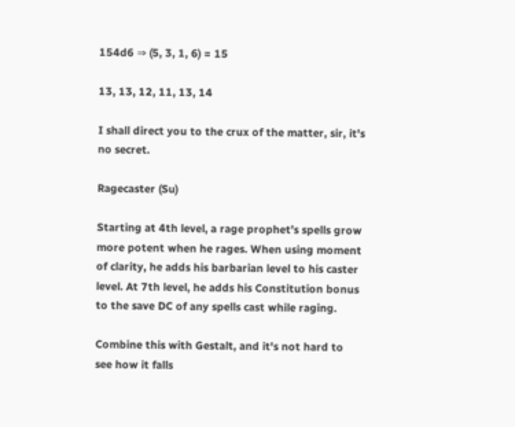154d6 ⇒ (5, 3, 1, 6) = 15

13, 13, 12, 11, 13, 14

I shall direct you to the crux of the matter, sir, it's no secret.

Ragecaster (Su)

Starting at 4th level, a rage prophet’s spells grow more potent when he rages. When using moment of clarity, he adds his barbarian level to his caster level. At 7th level, he adds his Constitution bonus to the save DC of any spells cast while raging.

Combine this with Gestalt, and it's not hard to see how it falls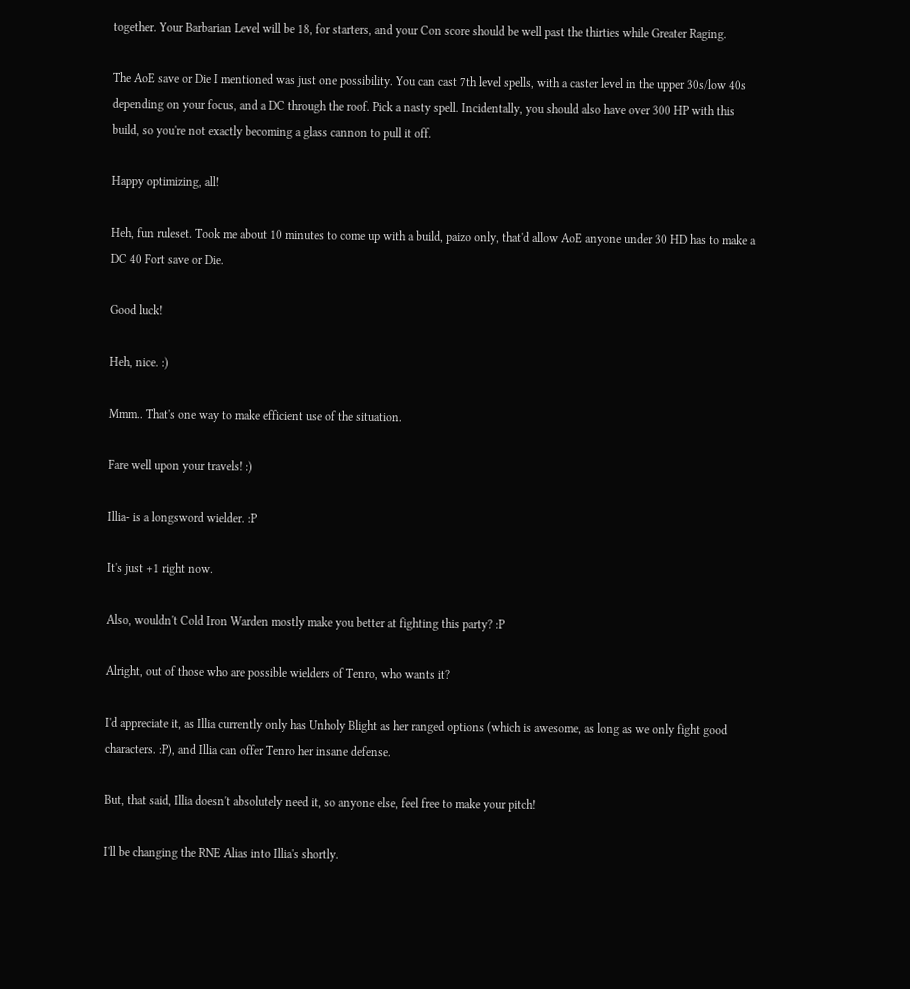together. Your Barbarian Level will be 18, for starters, and your Con score should be well past the thirties while Greater Raging.

The AoE save or Die I mentioned was just one possibility. You can cast 7th level spells, with a caster level in the upper 30s/low 40s depending on your focus, and a DC through the roof. Pick a nasty spell. Incidentally, you should also have over 300 HP with this build, so you're not exactly becoming a glass cannon to pull it off.

Happy optimizing, all!

Heh, fun ruleset. Took me about 10 minutes to come up with a build, paizo only, that'd allow AoE anyone under 30 HD has to make a DC 40 Fort save or Die.

Good luck!

Heh, nice. :)

Mmm.. That's one way to make efficient use of the situation.

Fare well upon your travels! :)

Illia- is a longsword wielder. :P

It's just +1 right now.

Also, wouldn't Cold Iron Warden mostly make you better at fighting this party? :P

Alright, out of those who are possible wielders of Tenro, who wants it?

I'd appreciate it, as Illia currently only has Unholy Blight as her ranged options (which is awesome, as long as we only fight good characters. :P), and Illia can offer Tenro her insane defense.

But, that said, Illia doesn't absolutely need it, so anyone else, feel free to make your pitch!

I'll be changing the RNE Alias into Illia's shortly.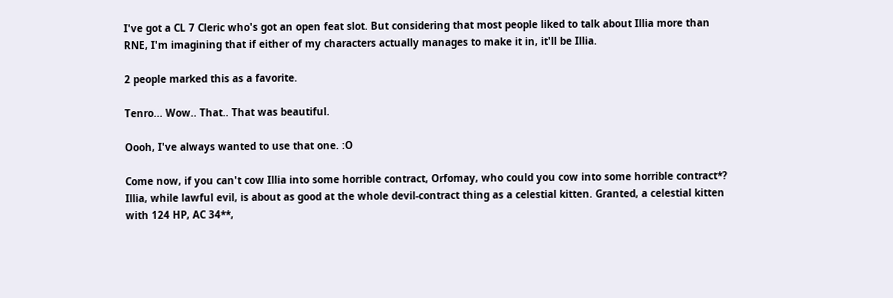I've got a CL 7 Cleric who's got an open feat slot. But considering that most people liked to talk about Illia more than RNE, I'm imagining that if either of my characters actually manages to make it in, it'll be Illia.

2 people marked this as a favorite.

Tenro... Wow.. That.. That was beautiful.

Oooh, I've always wanted to use that one. :O

Come now, if you can't cow Illia into some horrible contract, Orfomay, who could you cow into some horrible contract*? Illia, while lawful evil, is about as good at the whole devil-contract thing as a celestial kitten. Granted, a celestial kitten with 124 HP, AC 34**,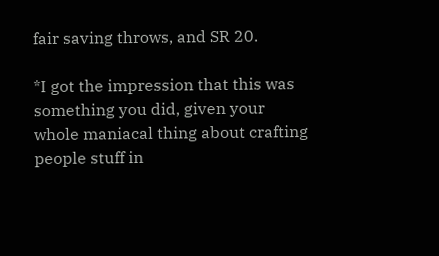fair saving throws, and SR 20.

*I got the impression that this was something you did, given your whole maniacal thing about crafting people stuff in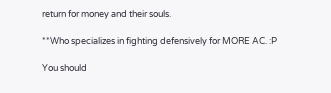return for money and their souls.

**Who specializes in fighting defensively for MORE AC. :P

You should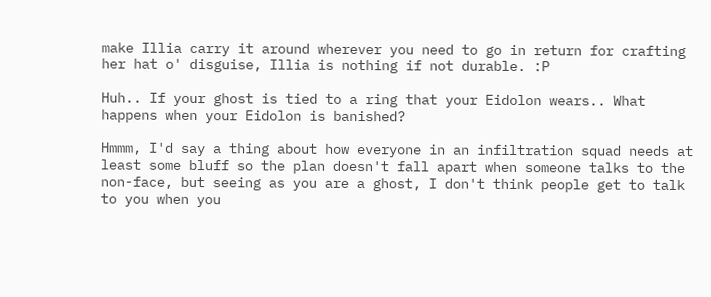make Illia carry it around wherever you need to go in return for crafting her hat o' disguise, Illia is nothing if not durable. :P

Huh.. If your ghost is tied to a ring that your Eidolon wears.. What happens when your Eidolon is banished?

Hmmm, I'd say a thing about how everyone in an infiltration squad needs at least some bluff so the plan doesn't fall apart when someone talks to the non-face, but seeing as you are a ghost, I don't think people get to talk to you when you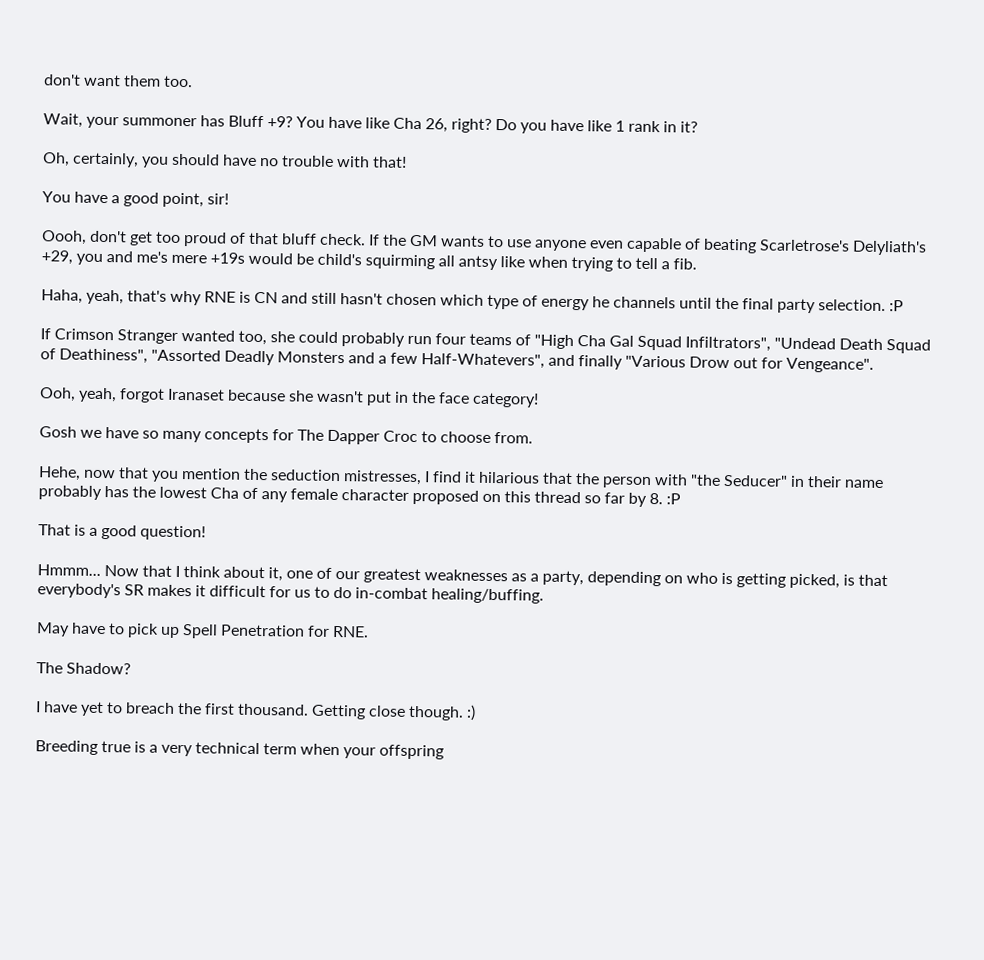don't want them too.

Wait, your summoner has Bluff +9? You have like Cha 26, right? Do you have like 1 rank in it?

Oh, certainly, you should have no trouble with that!

You have a good point, sir!

Oooh, don't get too proud of that bluff check. If the GM wants to use anyone even capable of beating Scarletrose's Delyliath's +29, you and me's mere +19s would be child's squirming all antsy like when trying to tell a fib.

Haha, yeah, that's why RNE is CN and still hasn't chosen which type of energy he channels until the final party selection. :P

If Crimson Stranger wanted too, she could probably run four teams of "High Cha Gal Squad Infiltrators", "Undead Death Squad of Deathiness", "Assorted Deadly Monsters and a few Half-Whatevers", and finally "Various Drow out for Vengeance".

Ooh, yeah, forgot Iranaset because she wasn't put in the face category!

Gosh we have so many concepts for The Dapper Croc to choose from.

Hehe, now that you mention the seduction mistresses, I find it hilarious that the person with "the Seducer" in their name probably has the lowest Cha of any female character proposed on this thread so far by 8. :P

That is a good question!

Hmmm... Now that I think about it, one of our greatest weaknesses as a party, depending on who is getting picked, is that everybody's SR makes it difficult for us to do in-combat healing/buffing.

May have to pick up Spell Penetration for RNE.

The Shadow?

I have yet to breach the first thousand. Getting close though. :)

Breeding true is a very technical term when your offspring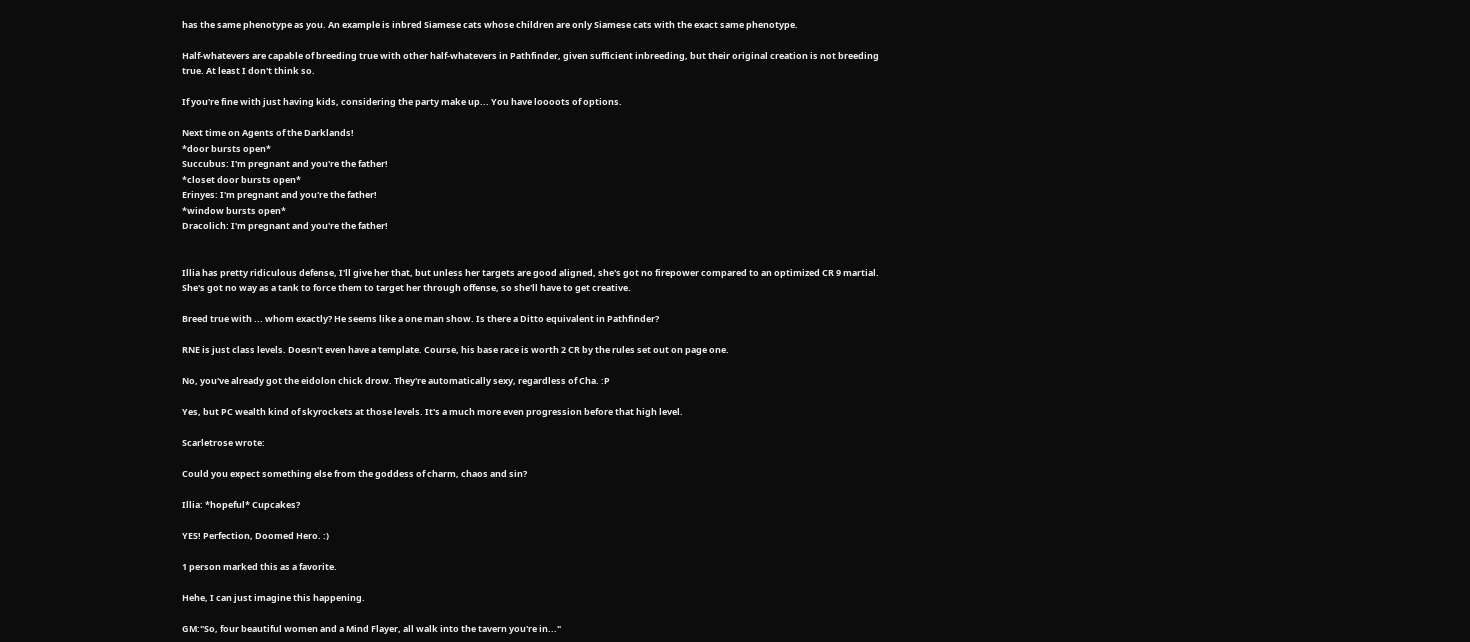has the same phenotype as you. An example is inbred Siamese cats whose children are only Siamese cats with the exact same phenotype.

Half-whatevers are capable of breeding true with other half-whatevers in Pathfinder, given sufficient inbreeding, but their original creation is not breeding true. At least I don't think so.

If you're fine with just having kids, considering the party make up... You have loooots of options.

Next time on Agents of the Darklands!
*door bursts open*
Succubus: I'm pregnant and you're the father!
*closet door bursts open*
Erinyes: I'm pregnant and you're the father!
*window bursts open*
Dracolich: I'm pregnant and you're the father!


Illia has pretty ridiculous defense, I'll give her that, but unless her targets are good aligned, she's got no firepower compared to an optimized CR 9 martial. She's got no way as a tank to force them to target her through offense, so she'll have to get creative.

Breed true with ... whom exactly? He seems like a one man show. Is there a Ditto equivalent in Pathfinder?

RNE is just class levels. Doesn't even have a template. Course, his base race is worth 2 CR by the rules set out on page one.

No, you've already got the eidolon chick drow. They're automatically sexy, regardless of Cha. :P

Yes, but PC wealth kind of skyrockets at those levels. It's a much more even progression before that high level.

Scarletrose wrote:

Could you expect something else from the goddess of charm, chaos and sin?

Illia: *hopeful* Cupcakes?

YES! Perfection, Doomed Hero. :)

1 person marked this as a favorite.

Hehe, I can just imagine this happening.

GM:"So, four beautiful women and a Mind Flayer, all walk into the tavern you're in..."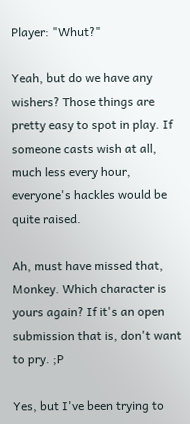Player: "Whut?"

Yeah, but do we have any wishers? Those things are pretty easy to spot in play. If someone casts wish at all, much less every hour, everyone's hackles would be quite raised.

Ah, must have missed that, Monkey. Which character is yours again? If it's an open submission that is, don't want to pry. ;P

Yes, but I've been trying to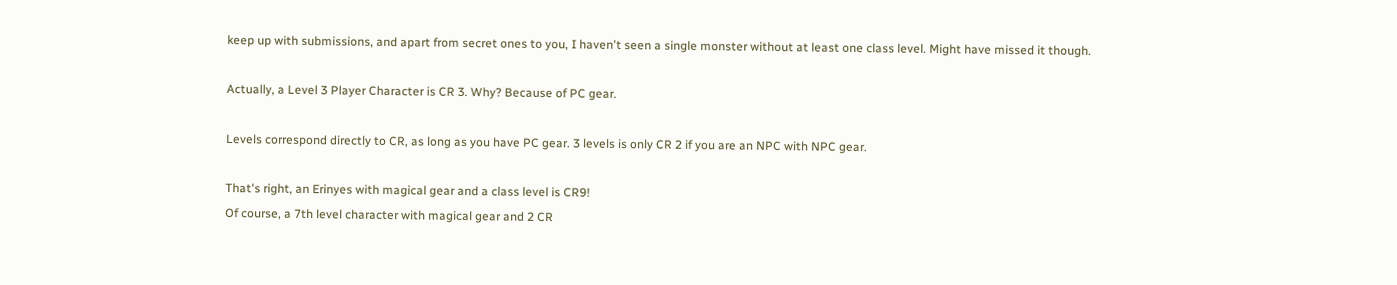keep up with submissions, and apart from secret ones to you, I haven't seen a single monster without at least one class level. Might have missed it though.

Actually, a Level 3 Player Character is CR 3. Why? Because of PC gear.

Levels correspond directly to CR, as long as you have PC gear. 3 levels is only CR 2 if you are an NPC with NPC gear.

That's right, an Erinyes with magical gear and a class level is CR9!
Of course, a 7th level character with magical gear and 2 CR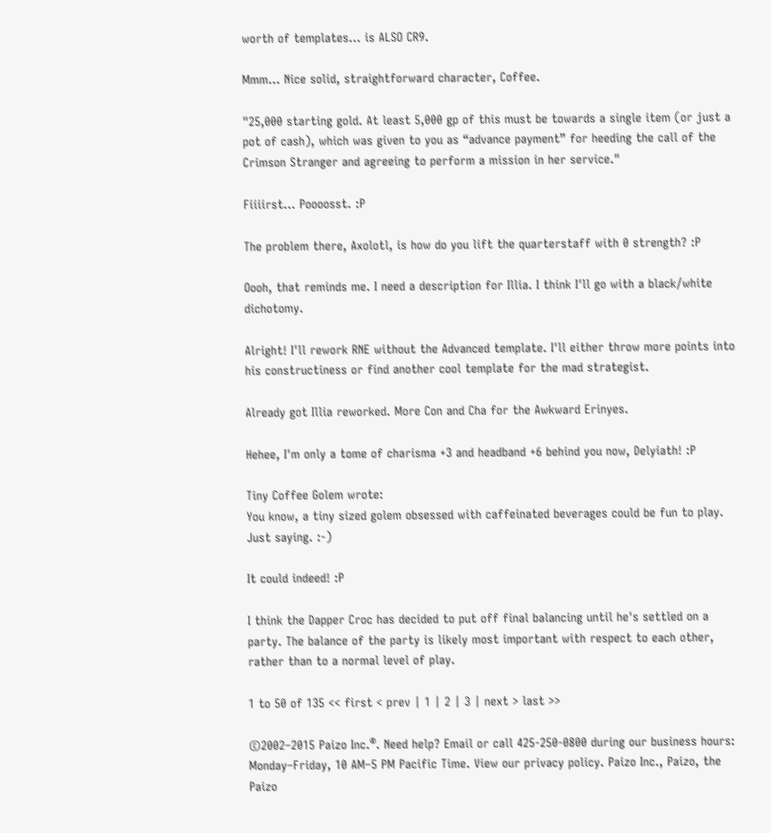worth of templates... is ALSO CR9.

Mmm... Nice solid, straightforward character, Coffee.

"25,000 starting gold. At least 5,000 gp of this must be towards a single item (or just a pot of cash), which was given to you as “advance payment” for heeding the call of the Crimson Stranger and agreeing to perform a mission in her service."

Fiiiirst... Poooosst. :P

The problem there, Axolotl, is how do you lift the quarterstaff with 0 strength? :P

Oooh, that reminds me. I need a description for Illia. I think I'll go with a black/white dichotomy.

Alright! I'll rework RNE without the Advanced template. I'll either throw more points into his constructiness or find another cool template for the mad strategist.

Already got Illia reworked. More Con and Cha for the Awkward Erinyes.

Hehee, I'm only a tome of charisma +3 and headband +6 behind you now, Delyiath! :P

Tiny Coffee Golem wrote:
You know, a tiny sized golem obsessed with caffeinated beverages could be fun to play. Just saying. :-)

It could indeed! :P

I think the Dapper Croc has decided to put off final balancing until he's settled on a party. The balance of the party is likely most important with respect to each other, rather than to a normal level of play.

1 to 50 of 135 << first < prev | 1 | 2 | 3 | next > last >>

©2002–2015 Paizo Inc.®. Need help? Email or call 425-250-0800 during our business hours: Monday–Friday, 10 AM–5 PM Pacific Time. View our privacy policy. Paizo Inc., Paizo, the Paizo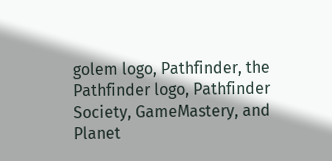golem logo, Pathfinder, the Pathfinder logo, Pathfinder Society, GameMastery, and Planet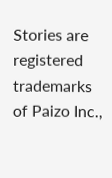Stories are registered trademarks of Paizo Inc.,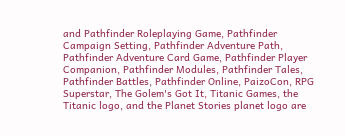and Pathfinder Roleplaying Game, Pathfinder Campaign Setting, Pathfinder Adventure Path, Pathfinder Adventure Card Game, Pathfinder Player Companion, Pathfinder Modules, Pathfinder Tales, Pathfinder Battles, Pathfinder Online, PaizoCon, RPG Superstar, The Golem's Got It, Titanic Games, the Titanic logo, and the Planet Stories planet logo are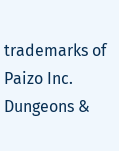trademarks of Paizo Inc. Dungeons &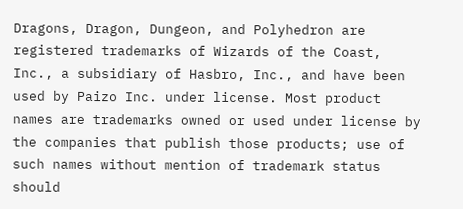Dragons, Dragon, Dungeon, and Polyhedron are registered trademarks of Wizards of the Coast, Inc., a subsidiary of Hasbro, Inc., and have been used by Paizo Inc. under license. Most product names are trademarks owned or used under license by the companies that publish those products; use of such names without mention of trademark status should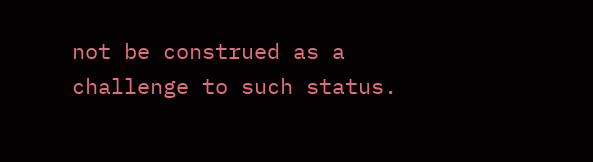not be construed as a challenge to such status.